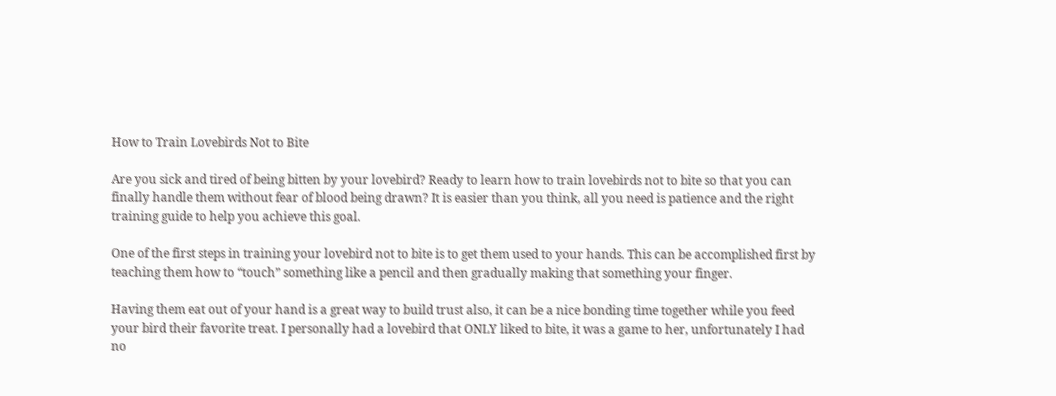How to Train Lovebirds Not to Bite

Are you sick and tired of being bitten by your lovebird? Ready to learn how to train lovebirds not to bite so that you can finally handle them without fear of blood being drawn? It is easier than you think, all you need is patience and the right training guide to help you achieve this goal.

One of the first steps in training your lovebird not to bite is to get them used to your hands. This can be accomplished first by teaching them how to “touch” something like a pencil and then gradually making that something your finger.

Having them eat out of your hand is a great way to build trust also, it can be a nice bonding time together while you feed your bird their favorite treat. I personally had a lovebird that ONLY liked to bite, it was a game to her, unfortunately I had no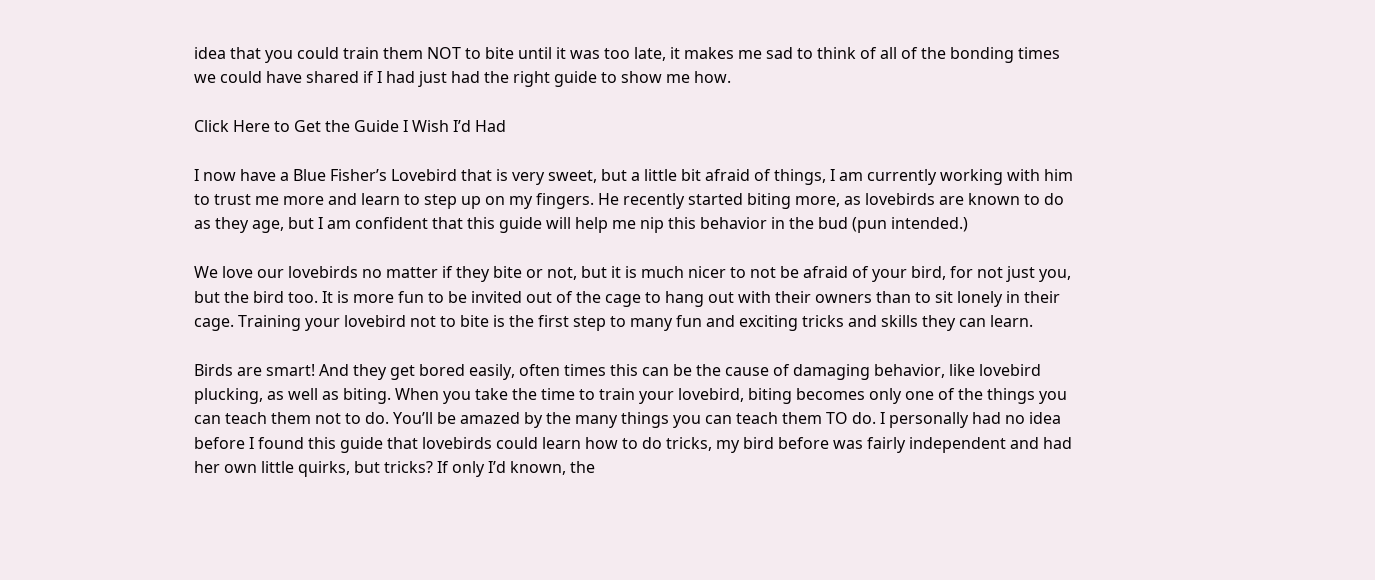idea that you could train them NOT to bite until it was too late, it makes me sad to think of all of the bonding times we could have shared if I had just had the right guide to show me how.

Click Here to Get the Guide I Wish I’d Had

I now have a Blue Fisher’s Lovebird that is very sweet, but a little bit afraid of things, I am currently working with him to trust me more and learn to step up on my fingers. He recently started biting more, as lovebirds are known to do as they age, but I am confident that this guide will help me nip this behavior in the bud (pun intended.)

We love our lovebirds no matter if they bite or not, but it is much nicer to not be afraid of your bird, for not just you, but the bird too. It is more fun to be invited out of the cage to hang out with their owners than to sit lonely in their cage. Training your lovebird not to bite is the first step to many fun and exciting tricks and skills they can learn.

Birds are smart! And they get bored easily, often times this can be the cause of damaging behavior, like lovebird plucking, as well as biting. When you take the time to train your lovebird, biting becomes only one of the things you can teach them not to do. You’ll be amazed by the many things you can teach them TO do. I personally had no idea before I found this guide that lovebirds could learn how to do tricks, my bird before was fairly independent and had her own little quirks, but tricks? If only I’d known, the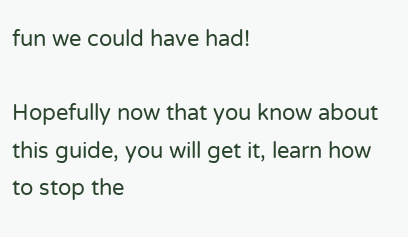fun we could have had!

Hopefully now that you know about this guide, you will get it, learn how to stop the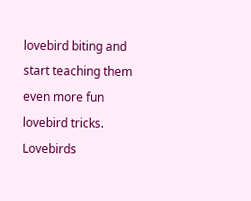lovebird biting and start teaching them even more fun lovebird tricks. Lovebirds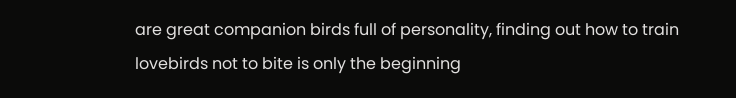are great companion birds full of personality, finding out how to train lovebirds not to bite is only the beginning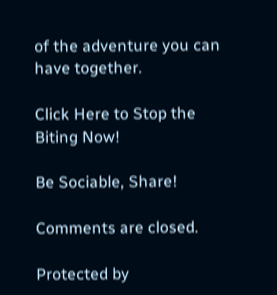of the adventure you can have together.

Click Here to Stop the Biting Now!

Be Sociable, Share!

Comments are closed.

Protected by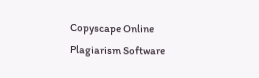Copyscape Online Plagiarism Software